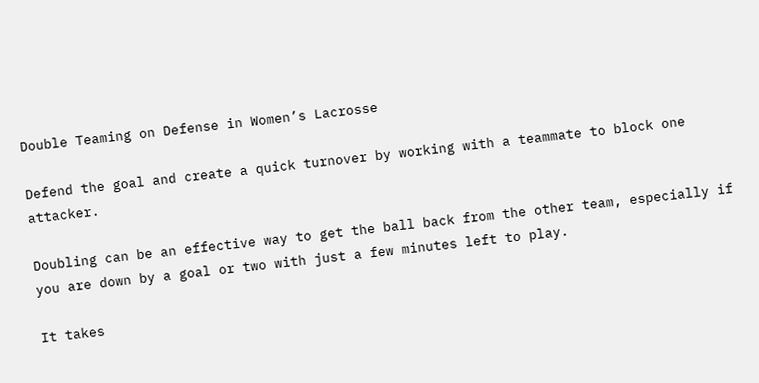Double Teaming on Defense in Women’s Lacrosse

Defend the goal and create a quick turnover by working with a teammate to block one attacker.

Doubling can be an effective way to get the ball back from the other team, especially if you are down by a goal or two with just a few minutes left to play.

It takes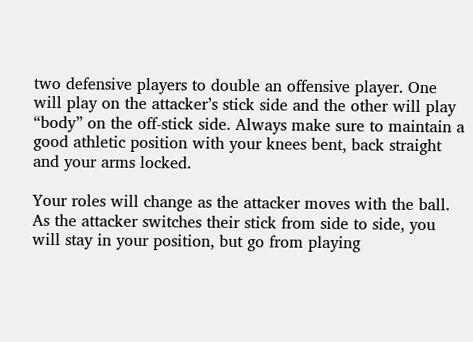two defensive players to double an offensive player. One will play on the attacker’s stick side and the other will play “body” on the off-stick side. Always make sure to maintain a good athletic position with your knees bent, back straight and your arms locked.

Your roles will change as the attacker moves with the ball. As the attacker switches their stick from side to side, you will stay in your position, but go from playing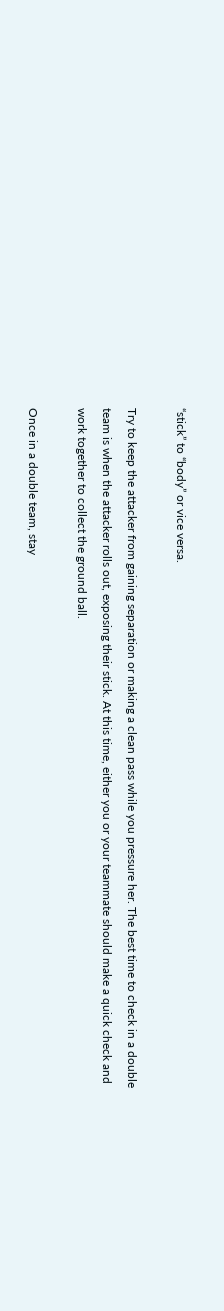“stick” to “body” or vice versa.

Try to keep the attacker from gaining separation or making a clean pass while you pressure her. The best time to check in a double team is when the attacker rolls out, exposing their stick. At this time, either you or your teammate should make a quick check and work together to collect the ground ball.

Once in a double team, stay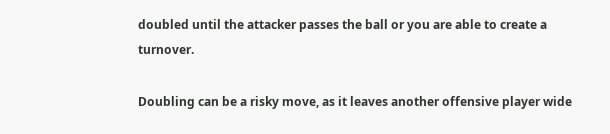doubled until the attacker passes the ball or you are able to create a turnover.

Doubling can be a risky move, as it leaves another offensive player wide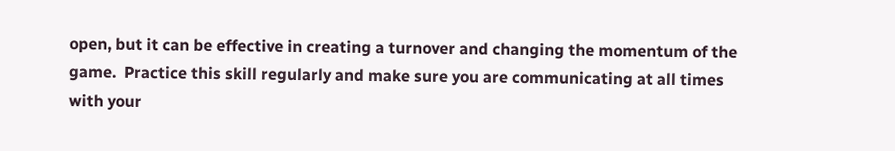open, but it can be effective in creating a turnover and changing the momentum of the game.  Practice this skill regularly and make sure you are communicating at all times with your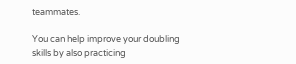teammates.

You can help improve your doubling skills by also practicing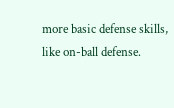more basic defense skills, like on-ball defense.